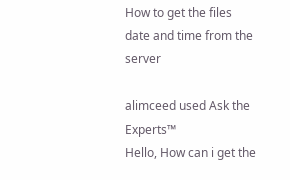How to get the files date and time from the server

alimceed used Ask the Experts™
Hello, How can i get the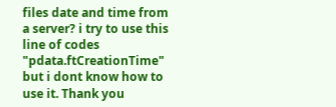files date and time from a server? i try to use this line of codes "pdata.ftCreationTime" but i dont know how to use it. Thank you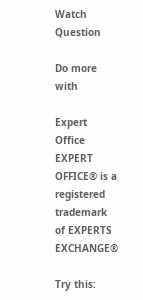Watch Question

Do more with

Expert Office
EXPERT OFFICE® is a registered trademark of EXPERTS EXCHANGE®

Try this: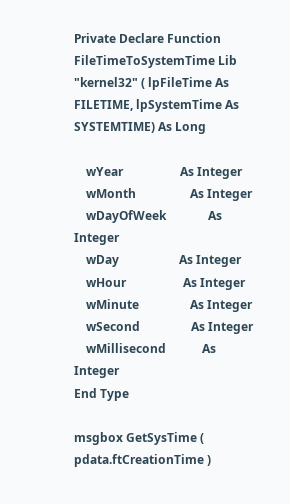Private Declare Function FileTimeToSystemTime Lib "kernel32" ( lpFileTime As FILETIME, lpSystemTime As SYSTEMTIME) As Long

    wYear                   As Integer
    wMonth                  As Integer
    wDayOfWeek              As Integer
    wDay                    As Integer
    wHour                   As Integer
    wMinute                 As Integer
    wSecond                 As Integer
    wMillisecond            As Integer
End Type

msgbox GetSysTime ( pdata.ftCreationTime )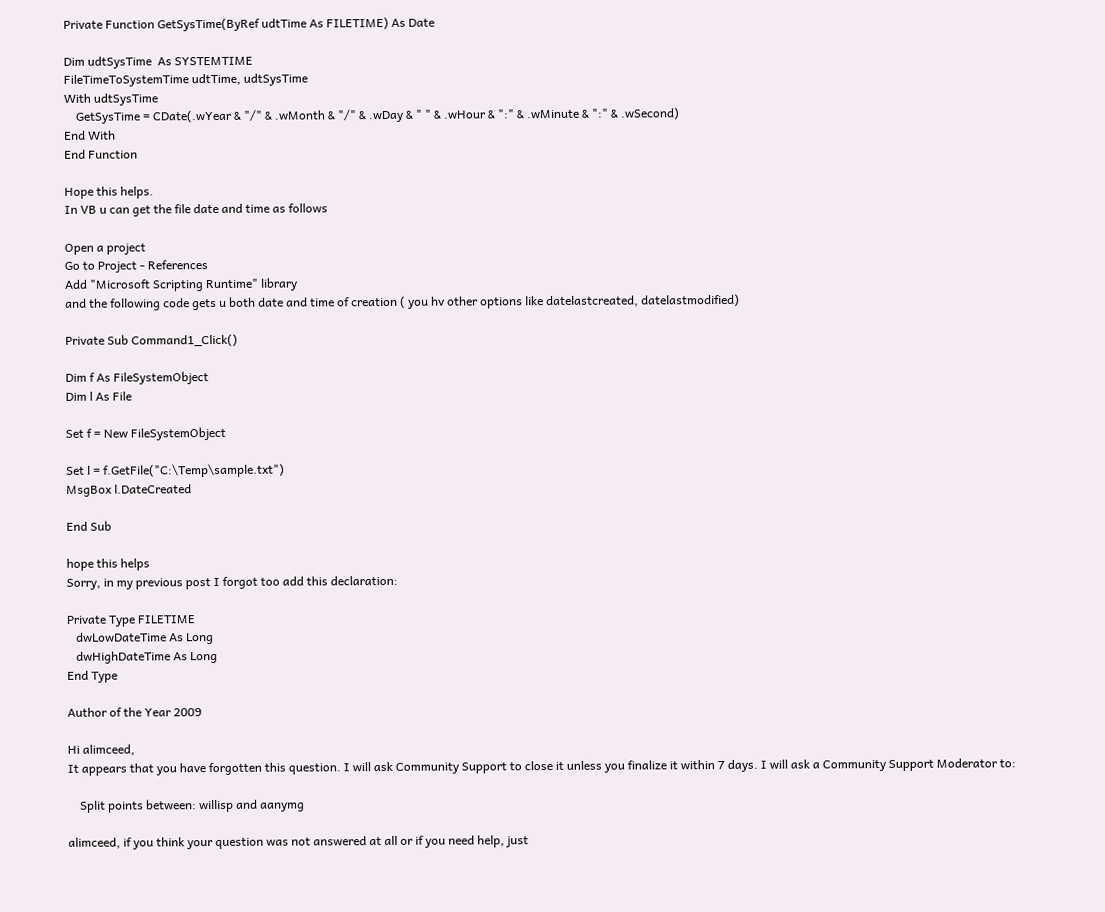Private Function GetSysTime(ByRef udtTime As FILETIME) As Date

Dim udtSysTime  As SYSTEMTIME
FileTimeToSystemTime udtTime, udtSysTime
With udtSysTime
    GetSysTime = CDate(.wYear & "/" & .wMonth & "/" & .wDay & " " & .wHour & ":" & .wMinute & ":" & .wSecond)
End With
End Function

Hope this helps.
In VB u can get the file date and time as follows

Open a project
Go to Project - References
Add "Microsoft Scripting Runtime" library
and the following code gets u both date and time of creation ( you hv other options like datelastcreated, datelastmodified)

Private Sub Command1_Click()

Dim f As FileSystemObject
Dim l As File

Set f = New FileSystemObject

Set l = f.GetFile("C:\Temp\sample.txt")
MsgBox l.DateCreated

End Sub

hope this helps
Sorry, in my previous post I forgot too add this declaration:

Private Type FILETIME
   dwLowDateTime As Long
   dwHighDateTime As Long
End Type

Author of the Year 2009

Hi alimceed,
It appears that you have forgotten this question. I will ask Community Support to close it unless you finalize it within 7 days. I will ask a Community Support Moderator to:

    Split points between: willisp and aanymg

alimceed, if you think your question was not answered at all or if you need help, just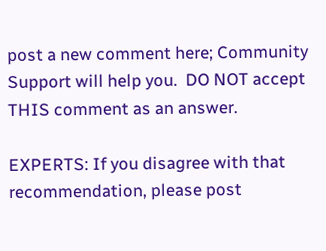post a new comment here; Community Support will help you.  DO NOT accept THIS comment as an answer.

EXPERTS: If you disagree with that recommendation, please post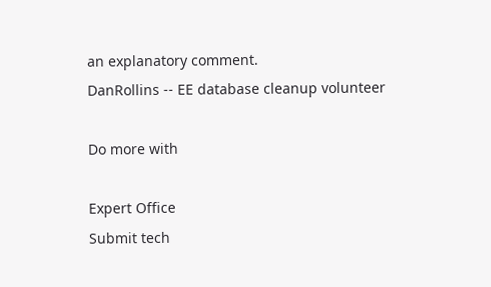an explanatory comment.
DanRollins -- EE database cleanup volunteer

Do more with

Expert Office
Submit tech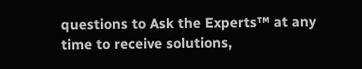questions to Ask the Experts™ at any time to receive solutions,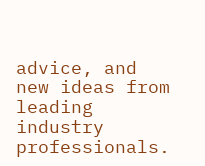advice, and new ideas from leading industry professionals.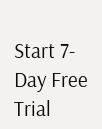Start 7-Day Free Trial